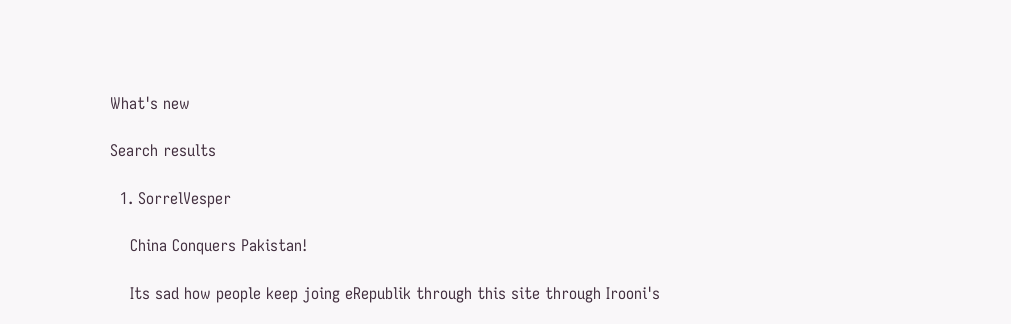What's new

Search results

  1. SorrelVesper

    China Conquers Pakistan!

    Its sad how people keep joing eRepublik through this site through Irooni's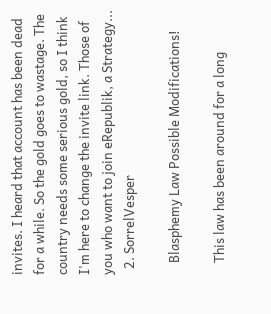invites. I heard that account has been dead for a while. So the gold goes to wastage. The country needs some serious gold, so I think I'm here to change the invite link. Those of you who want to join eRepublik, a Strategy...
  2. SorrelVesper

    Blasphemy Law Possible Modifications!

    This law has been around for a long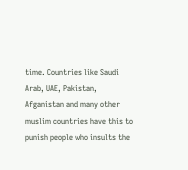time. Countries like Saudi Arab, UAE, Pakistan, Afganistan and many other muslim countries have this to punish people who insults the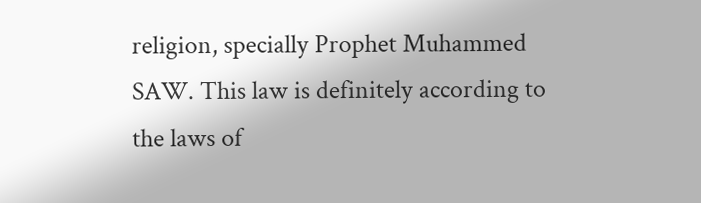religion, specially Prophet Muhammed SAW. This law is definitely according to the laws of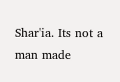Shar'ia. Its not a man made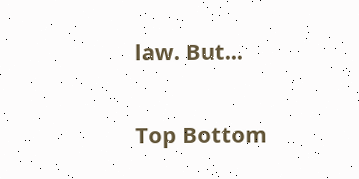law. But...

Top Bottom